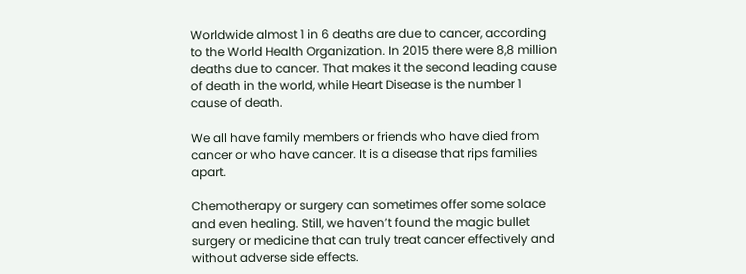Worldwide almost 1 in 6 deaths are due to cancer, according to the World Health Organization. In 2015 there were 8,8 million deaths due to cancer. That makes it the second leading cause of death in the world, while Heart Disease is the number 1 cause of death.

We all have family members or friends who have died from cancer or who have cancer. It is a disease that rips families apart.

Chemotherapy or surgery can sometimes offer some solace and even healing. Still, we haven’t found the magic bullet surgery or medicine that can truly treat cancer effectively and without adverse side effects.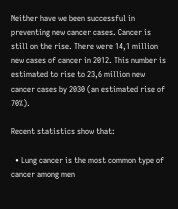Neither have we been successful in preventing new cancer cases. Cancer is still on the rise. There were 14,1 million new cases of cancer in 2012. This number is estimated to rise to 23,6 million new cancer cases by 2030 (an estimated rise of 70%).

Recent statistics show that:

  • Lung cancer is the most common type of cancer among men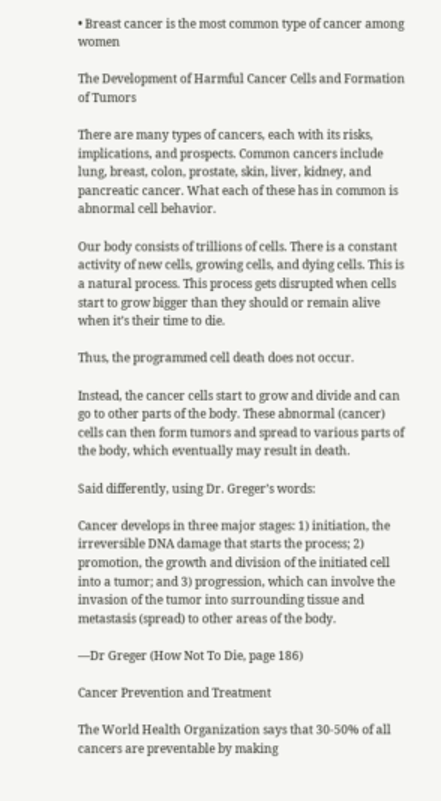• Breast cancer is the most common type of cancer among women

The Development of Harmful Cancer Cells and Formation of Tumors

There are many types of cancers, each with its risks, implications, and prospects. Common cancers include lung, breast, colon, prostate, skin, liver, kidney, and pancreatic cancer. What each of these has in common is abnormal cell behavior.

Our body consists of trillions of cells. There is a constant activity of new cells, growing cells, and dying cells. This is a natural process. This process gets disrupted when cells start to grow bigger than they should or remain alive when it’s their time to die.

Thus, the programmed cell death does not occur.

Instead, the cancer cells start to grow and divide and can go to other parts of the body. These abnormal (cancer) cells can then form tumors and spread to various parts of the body, which eventually may result in death.

Said differently, using Dr. Greger’s words:

Cancer develops in three major stages: 1) initiation, the irreversible DNA damage that starts the process; 2) promotion, the growth and division of the initiated cell into a tumor; and 3) progression, which can involve the invasion of the tumor into surrounding tissue and metastasis (spread) to other areas of the body.

—Dr Greger (How Not To Die, page 186)

Cancer Prevention and Treatment

The World Health Organization says that 30-50% of all cancers are preventable by making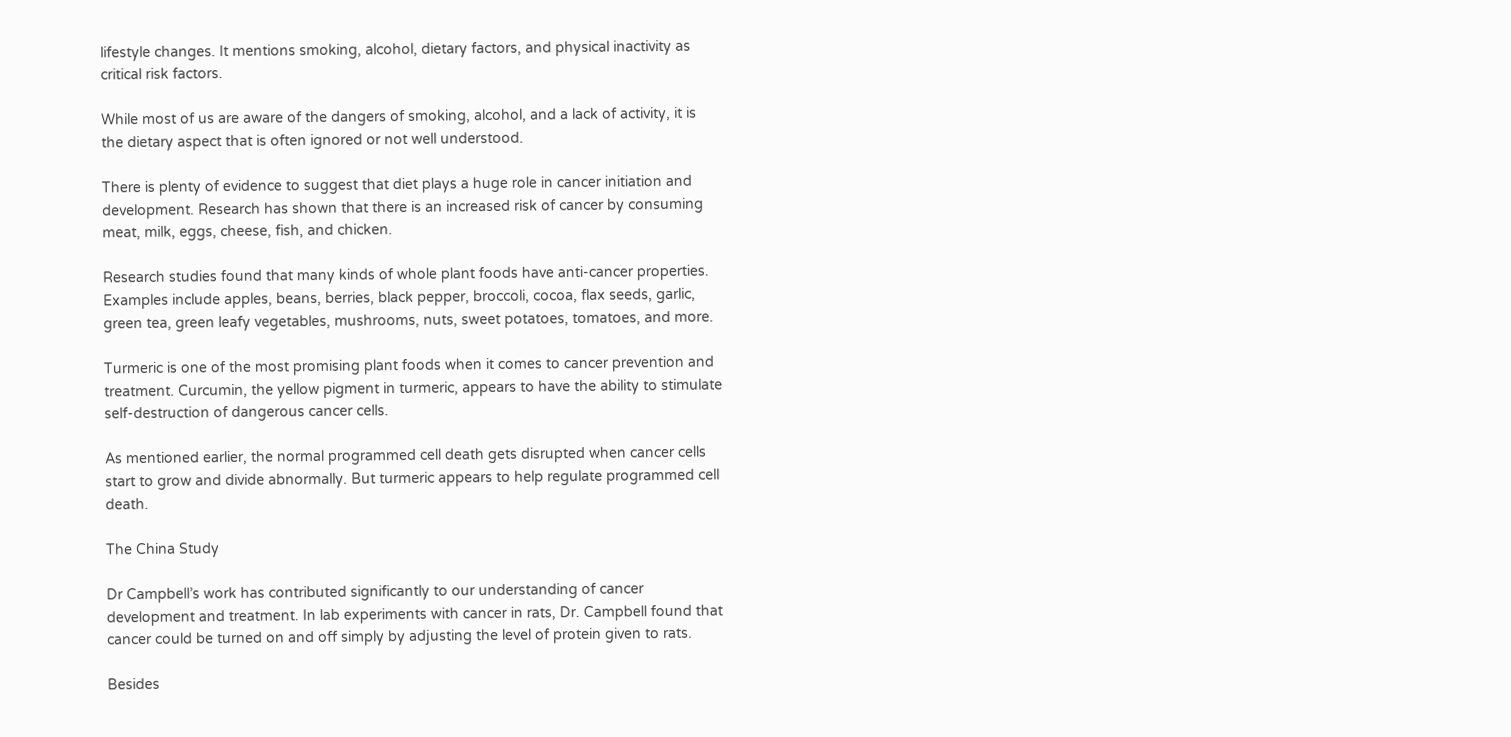lifestyle changes. It mentions smoking, alcohol, dietary factors, and physical inactivity as critical risk factors.

While most of us are aware of the dangers of smoking, alcohol, and a lack of activity, it is the dietary aspect that is often ignored or not well understood.

There is plenty of evidence to suggest that diet plays a huge role in cancer initiation and development. Research has shown that there is an increased risk of cancer by consuming meat, milk, eggs, cheese, fish, and chicken.

Research studies found that many kinds of whole plant foods have anti-cancer properties. Examples include apples, beans, berries, black pepper, broccoli, cocoa, flax seeds, garlic, green tea, green leafy vegetables, mushrooms, nuts, sweet potatoes, tomatoes, and more.

Turmeric is one of the most promising plant foods when it comes to cancer prevention and treatment. Curcumin, the yellow pigment in turmeric, appears to have the ability to stimulate self-destruction of dangerous cancer cells.

As mentioned earlier, the normal programmed cell death gets disrupted when cancer cells start to grow and divide abnormally. But turmeric appears to help regulate programmed cell death.

The China Study

Dr Campbell’s work has contributed significantly to our understanding of cancer development and treatment. In lab experiments with cancer in rats, Dr. Campbell found that cancer could be turned on and off simply by adjusting the level of protein given to rats.

Besides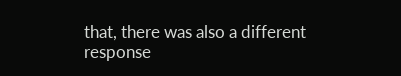that, there was also a different response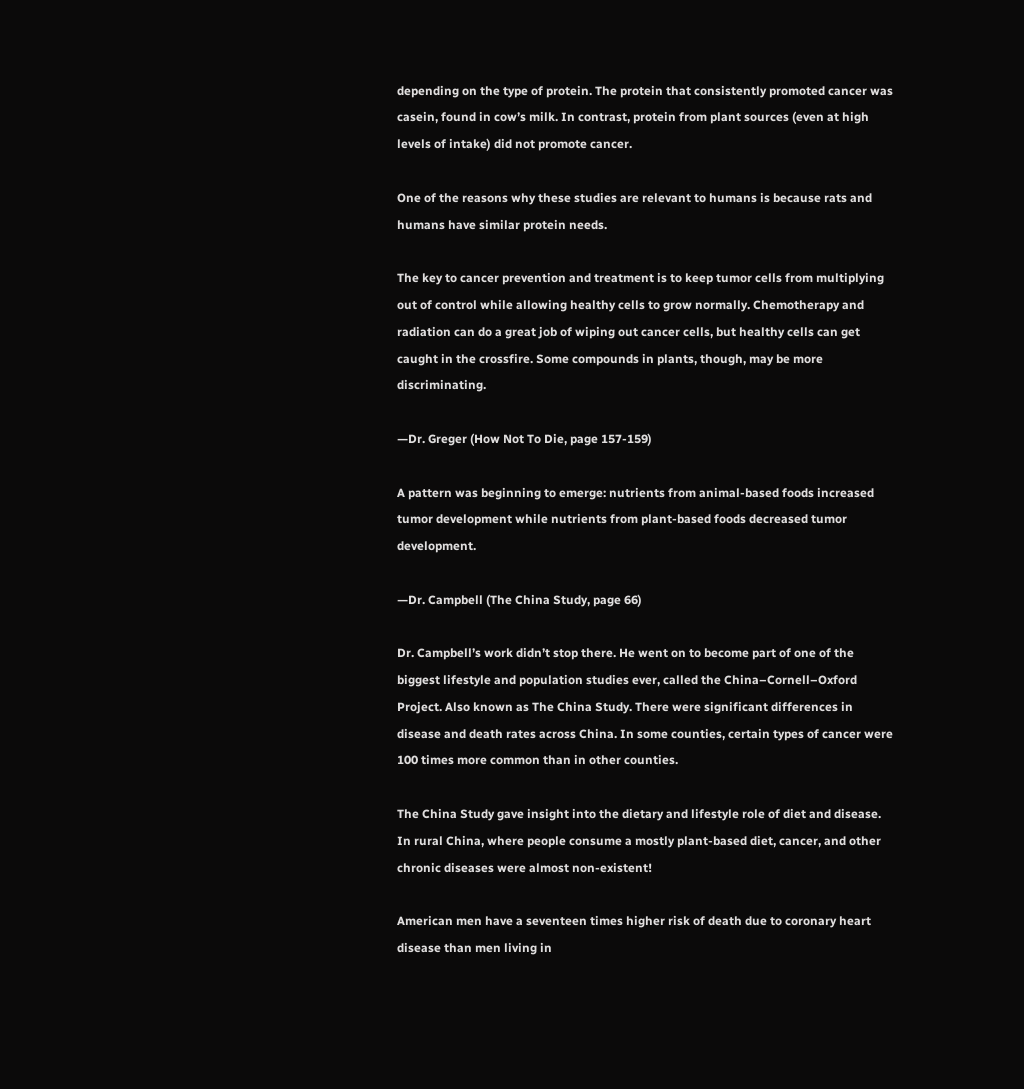depending on the type of protein. The protein that consistently promoted cancer was casein, found in cow’s milk. In contrast, protein from plant sources (even at high levels of intake) did not promote cancer.

One of the reasons why these studies are relevant to humans is because rats and humans have similar protein needs.

The key to cancer prevention and treatment is to keep tumor cells from multiplying out of control while allowing healthy cells to grow normally. Chemotherapy and radiation can do a great job of wiping out cancer cells, but healthy cells can get caught in the crossfire. Some compounds in plants, though, may be more discriminating.

—Dr. Greger (How Not To Die, page 157-159)

A pattern was beginning to emerge: nutrients from animal-based foods increased tumor development while nutrients from plant-based foods decreased tumor development.

—Dr. Campbell (The China Study, page 66)

Dr. Campbell’s work didn’t stop there. He went on to become part of one of the biggest lifestyle and population studies ever, called the China–Cornell–Oxford Project. Also known as The China Study. There were significant differences in disease and death rates across China. In some counties, certain types of cancer were 100 times more common than in other counties.

The China Study gave insight into the dietary and lifestyle role of diet and disease. In rural China, where people consume a mostly plant-based diet, cancer, and other chronic diseases were almost non-existent!

American men have a seventeen times higher risk of death due to coronary heart disease than men living in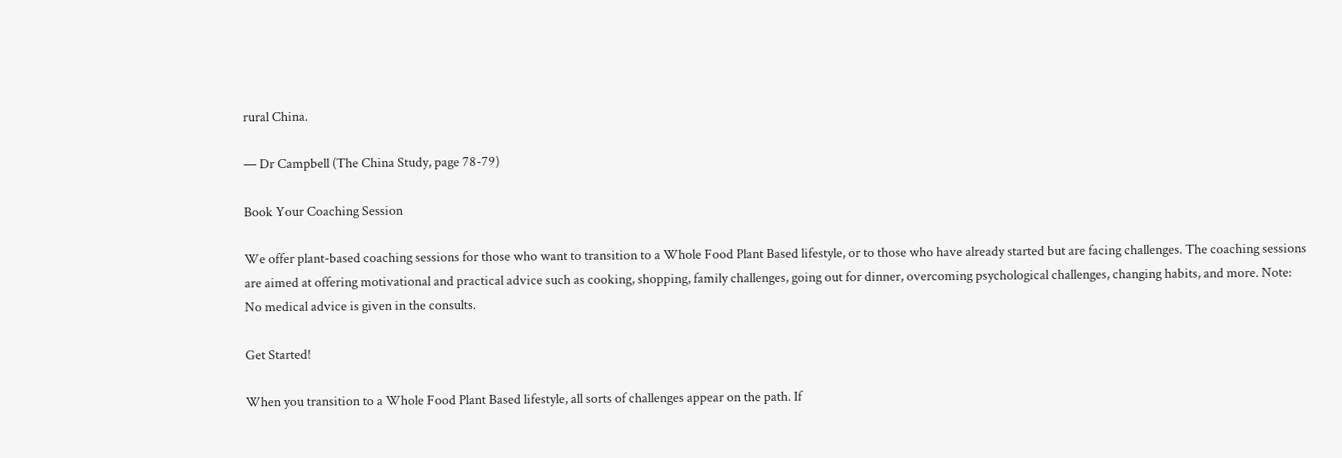rural China.

— Dr Campbell (The China Study, page 78-79)

Book Your Coaching Session

We offer plant-based coaching sessions for those who want to transition to a Whole Food Plant Based lifestyle, or to those who have already started but are facing challenges. The coaching sessions are aimed at offering motivational and practical advice such as cooking, shopping, family challenges, going out for dinner, overcoming psychological challenges, changing habits, and more. Note: No medical advice is given in the consults.

Get Started!

When you transition to a Whole Food Plant Based lifestyle, all sorts of challenges appear on the path. If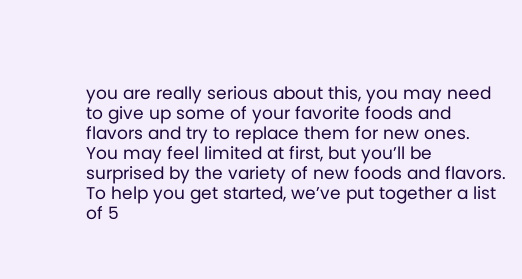you are really serious about this, you may need to give up some of your favorite foods and flavors and try to replace them for new ones. You may feel limited at first, but you’ll be surprised by the variety of new foods and flavors. To help you get started, we’ve put together a list of 5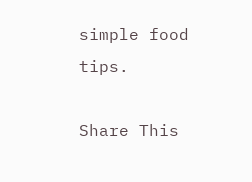simple food tips.

Share This